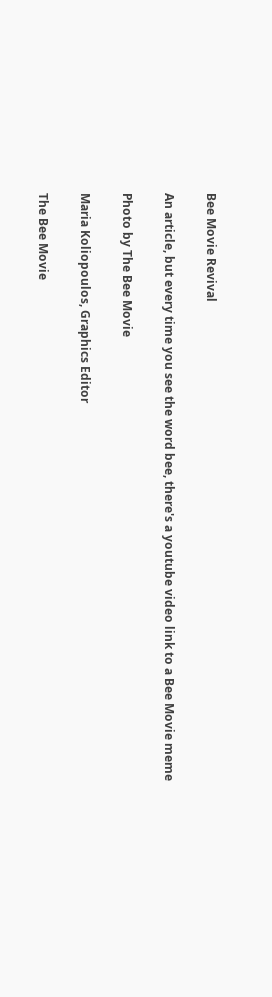Bee Movie Revival

An article, but every time you see the word bee, there's a youtube video link to a Bee Movie meme

Photo by The Bee Movie

Maria Koliopoulos, Graphics Editor

The Bee Movie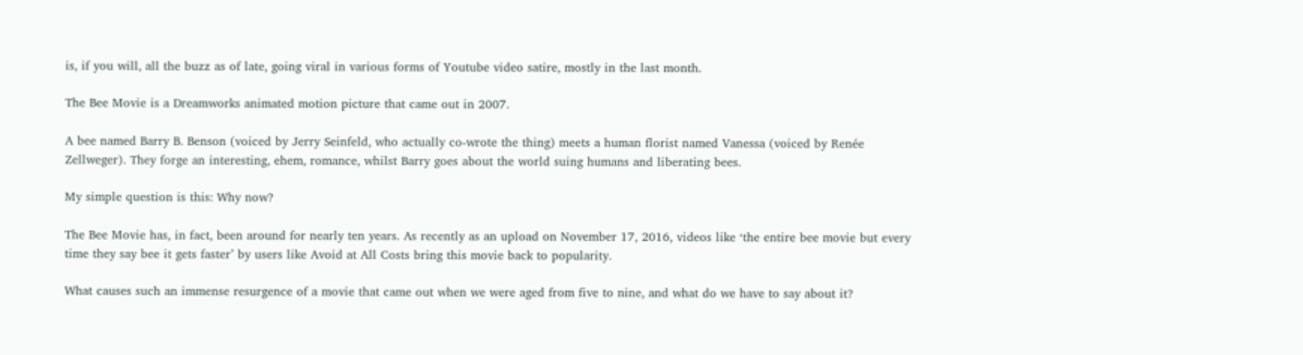is, if you will, all the buzz as of late, going viral in various forms of Youtube video satire, mostly in the last month.

The Bee Movie is a Dreamworks animated motion picture that came out in 2007.

A bee named Barry B. Benson (voiced by Jerry Seinfeld, who actually co-wrote the thing) meets a human florist named Vanessa (voiced by Renée Zellweger). They forge an interesting, ehem, romance, whilst Barry goes about the world suing humans and liberating bees.

My simple question is this: Why now?

The Bee Movie has, in fact, been around for nearly ten years. As recently as an upload on November 17, 2016, videos like ‘the entire bee movie but every time they say bee it gets faster’ by users like Avoid at All Costs bring this movie back to popularity.

What causes such an immense resurgence of a movie that came out when we were aged from five to nine, and what do we have to say about it?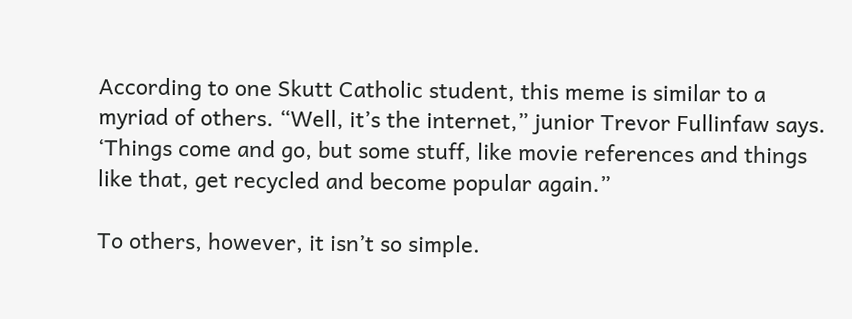According to one Skutt Catholic student, this meme is similar to a myriad of others. “Well, it’s the internet,” junior Trevor Fullinfaw says. ‘Things come and go, but some stuff, like movie references and things like that, get recycled and become popular again.”

To others, however, it isn’t so simple.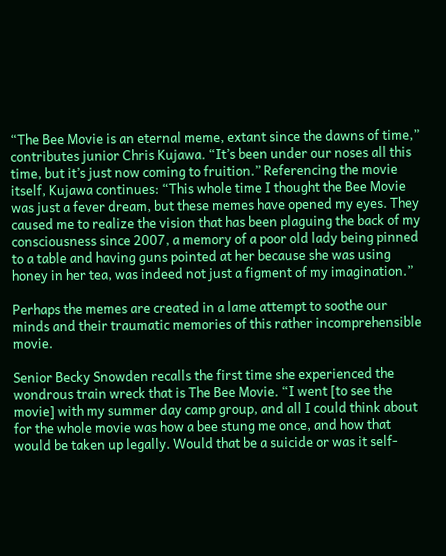“The Bee Movie is an eternal meme, extant since the dawns of time,” contributes junior Chris Kujawa. “It’s been under our noses all this time, but it’s just now coming to fruition.” Referencing the movie itself, Kujawa continues: “This whole time I thought the Bee Movie was just a fever dream, but these memes have opened my eyes. They caused me to realize the vision that has been plaguing the back of my consciousness since 2007, a memory of a poor old lady being pinned to a table and having guns pointed at her because she was using honey in her tea, was indeed not just a figment of my imagination.”

Perhaps the memes are created in a lame attempt to soothe our minds and their traumatic memories of this rather incomprehensible movie.

Senior Becky Snowden recalls the first time she experienced the wondrous train wreck that is The Bee Movie. “I went [to see the movie] with my summer day camp group, and all I could think about for the whole movie was how a bee stung me once, and how that would be taken up legally. Would that be a suicide or was it self-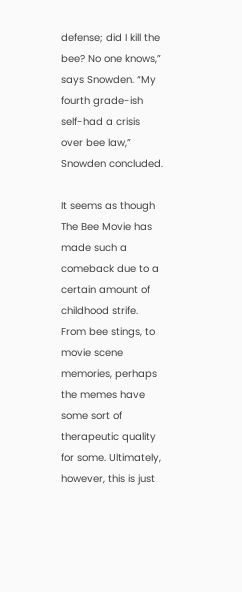defense; did I kill the bee? No one knows,” says Snowden. “My fourth grade-ish self-had a crisis over bee law,” Snowden concluded.

It seems as though The Bee Movie has made such a comeback due to a certain amount of childhood strife. From bee stings, to movie scene memories, perhaps the memes have some sort of therapeutic quality for some. Ultimately, however, this is just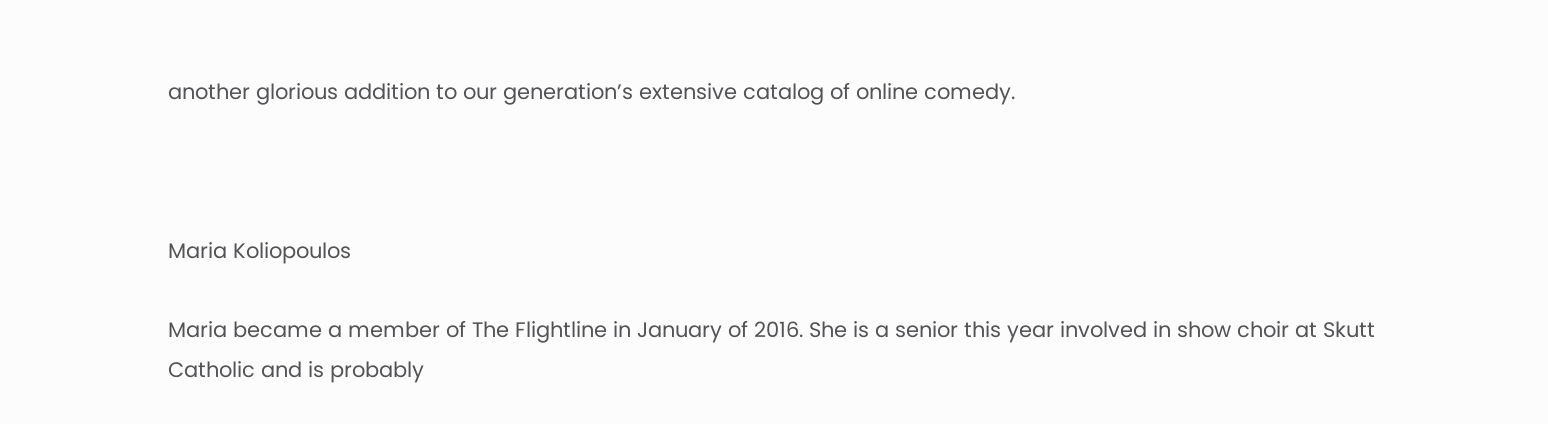another glorious addition to our generation’s extensive catalog of online comedy.



Maria Koliopoulos

Maria became a member of The Flightline in January of 2016. She is a senior this year involved in show choir at Skutt Catholic and is probably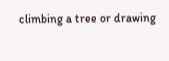climbing a tree or drawing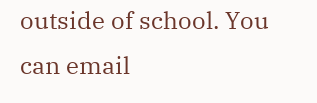outside of school. You can email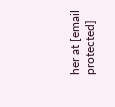her at [email protected]